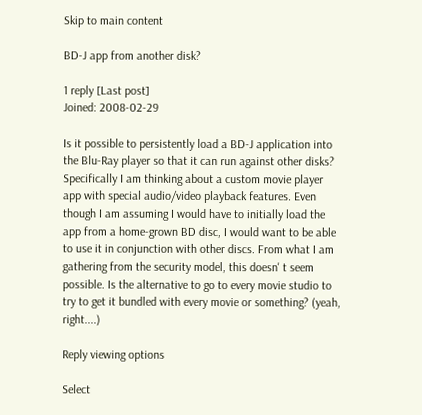Skip to main content

BD-J app from another disk?

1 reply [Last post]
Joined: 2008-02-29

Is it possible to persistently load a BD-J application into the Blu-Ray player so that it can run against other disks? Specifically I am thinking about a custom movie player app with special audio/video playback features. Even though I am assuming I would have to initially load the app from a home-grown BD disc, I would want to be able to use it in conjunction with other discs. From what I am gathering from the security model, this doesn' t seem possible. Is the alternative to go to every movie studio to try to get it bundled with every movie or something? (yeah, right....)

Reply viewing options

Select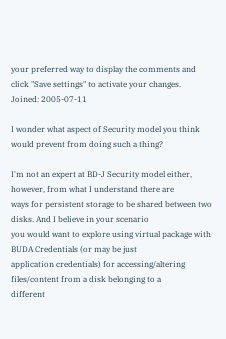your preferred way to display the comments and click "Save settings" to activate your changes.
Joined: 2005-07-11

I wonder what aspect of Security model you think would prevent from doing such a thing?

I'm not an expert at BD-J Security model either, however, from what I understand there are
ways for persistent storage to be shared between two disks. And I believe in your scenario
you would want to explore using virtual package with BUDA Credentials (or may be just
application credentials) for accessing/altering files/content from a disk belonging to a
different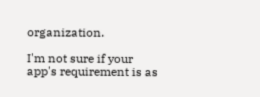organization.

I'm not sure if your app's requirement is as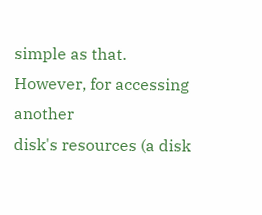simple as that. However, for accessing another
disk's resources (a disk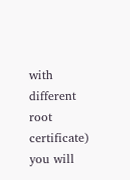with different root certificate) you will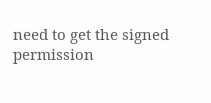need to get the signed
permission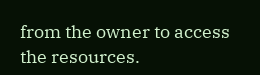from the owner to access the resources.